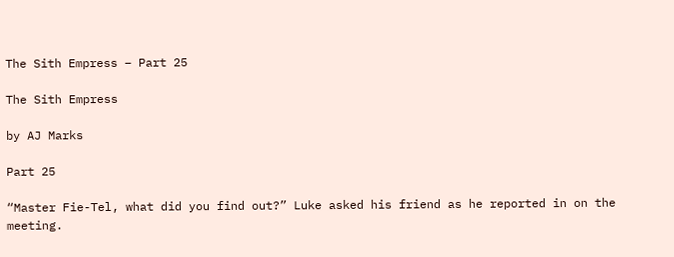The Sith Empress – Part 25

The Sith Empress

by AJ Marks

Part 25

“Master Fie-Tel, what did you find out?” Luke asked his friend as he reported in on the meeting.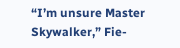“I’m unsure Master Skywalker,” Fie-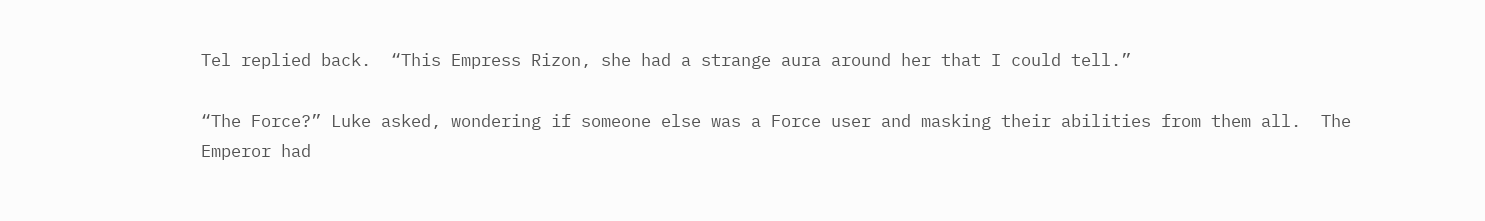Tel replied back.  “This Empress Rizon, she had a strange aura around her that I could tell.”

“The Force?” Luke asked, wondering if someone else was a Force user and masking their abilities from them all.  The Emperor had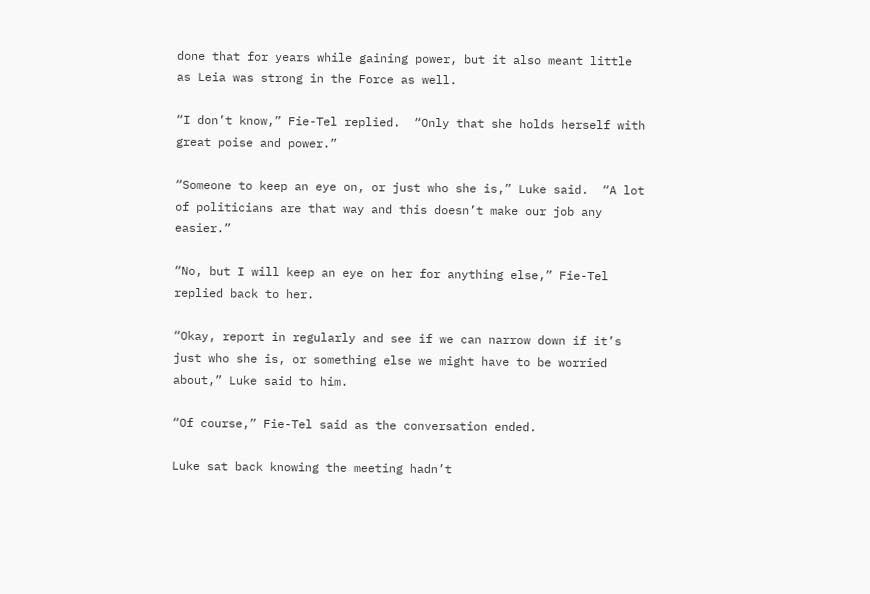done that for years while gaining power, but it also meant little as Leia was strong in the Force as well.

“I don’t know,” Fie-Tel replied.  “Only that she holds herself with great poise and power.”

“Someone to keep an eye on, or just who she is,” Luke said.  “A lot of politicians are that way and this doesn’t make our job any easier.”

“No, but I will keep an eye on her for anything else,” Fie-Tel replied back to her.

“Okay, report in regularly and see if we can narrow down if it’s just who she is, or something else we might have to be worried about,” Luke said to him.

“Of course,” Fie-Tel said as the conversation ended.

Luke sat back knowing the meeting hadn’t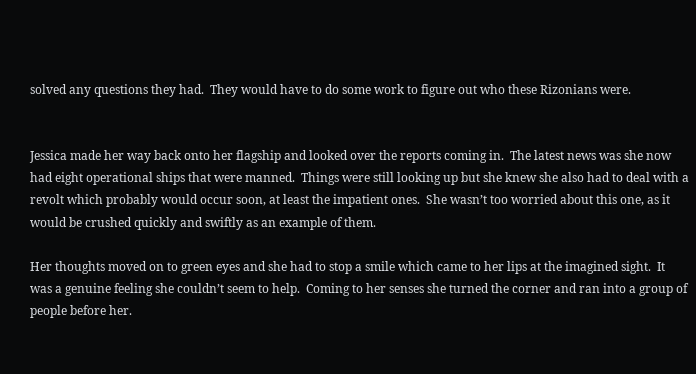solved any questions they had.  They would have to do some work to figure out who these Rizonians were.


Jessica made her way back onto her flagship and looked over the reports coming in.  The latest news was she now had eight operational ships that were manned.  Things were still looking up but she knew she also had to deal with a revolt which probably would occur soon, at least the impatient ones.  She wasn’t too worried about this one, as it would be crushed quickly and swiftly as an example of them.

Her thoughts moved on to green eyes and she had to stop a smile which came to her lips at the imagined sight.  It was a genuine feeling she couldn’t seem to help.  Coming to her senses she turned the corner and ran into a group of people before her.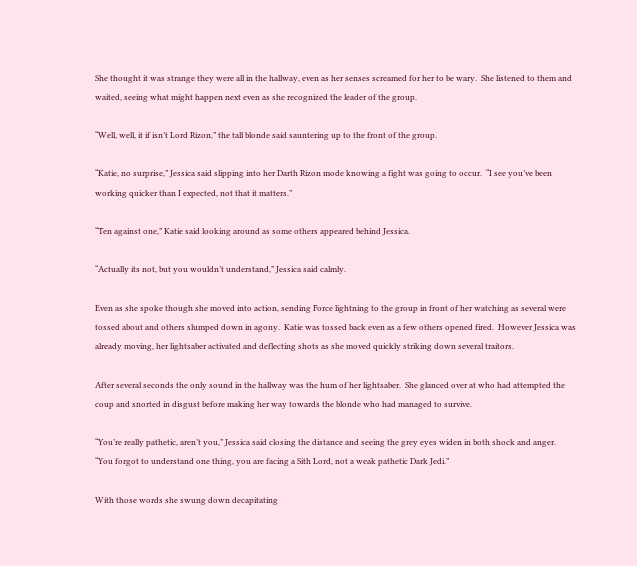She thought it was strange they were all in the hallway, even as her senses screamed for her to be wary.  She listened to them and waited, seeing what might happen next even as she recognized the leader of the group.

“Well, well, it if isn’t Lord Rizon,” the tall blonde said sauntering up to the front of the group.

“Katie, no surprise,” Jessica said slipping into her Darth Rizon mode knowing a fight was going to occur.  “I see you’ve been working quicker than I expected, not that it matters.”

“Ten against one,” Katie said looking around as some others appeared behind Jessica.

“Actually its not, but you wouldn’t understand,” Jessica said calmly.

Even as she spoke though she moved into action, sending Force lightning to the group in front of her watching as several were tossed about and others slumped down in agony.  Katie was tossed back even as a few others opened fired.  However Jessica was already moving, her lightsaber activated and deflecting shots as she moved quickly striking down several traitors.

After several seconds the only sound in the hallway was the hum of her lightsaber.  She glanced over at who had attempted the coup and snorted in disgust before making her way towards the blonde who had managed to survive.

“You’re really pathetic, aren’t you,” Jessica said closing the distance and seeing the grey eyes widen in both shock and anger.  “You forgot to understand one thing, you are facing a Sith Lord, not a weak pathetic Dark Jedi.”

With those words she swung down decapitating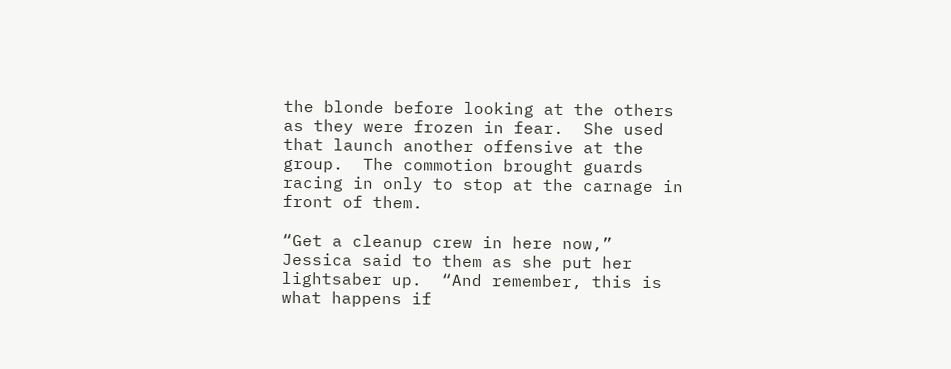the blonde before looking at the others as they were frozen in fear.  She used that launch another offensive at the group.  The commotion brought guards racing in only to stop at the carnage in front of them.

“Get a cleanup crew in here now,” Jessica said to them as she put her lightsaber up.  “And remember, this is what happens if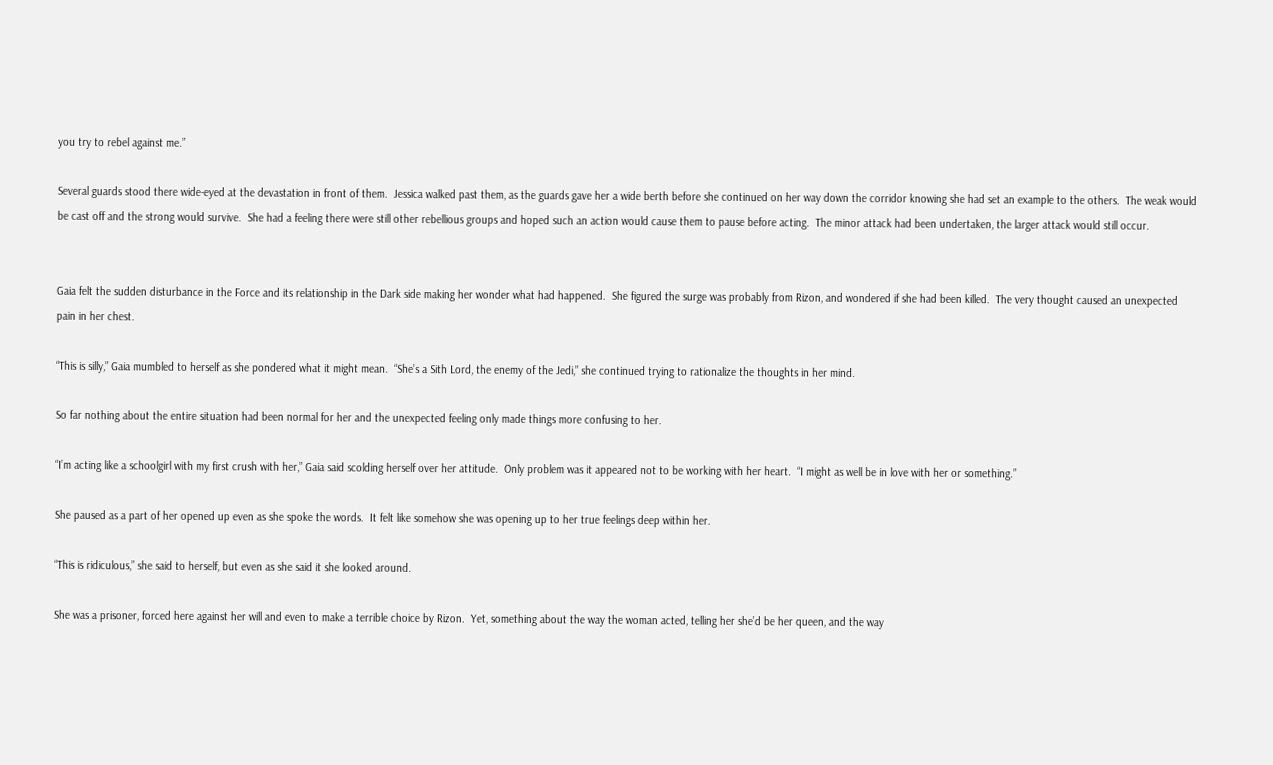you try to rebel against me.”

Several guards stood there wide-eyed at the devastation in front of them.  Jessica walked past them, as the guards gave her a wide berth before she continued on her way down the corridor knowing she had set an example to the others.  The weak would be cast off and the strong would survive.  She had a feeling there were still other rebellious groups and hoped such an action would cause them to pause before acting.  The minor attack had been undertaken, the larger attack would still occur.


Gaia felt the sudden disturbance in the Force and its relationship in the Dark side making her wonder what had happened.  She figured the surge was probably from Rizon, and wondered if she had been killed.  The very thought caused an unexpected pain in her chest.

“This is silly,” Gaia mumbled to herself as she pondered what it might mean.  “She’s a Sith Lord, the enemy of the Jedi,” she continued trying to rationalize the thoughts in her mind.

So far nothing about the entire situation had been normal for her and the unexpected feeling only made things more confusing to her.

“I’m acting like a schoolgirl with my first crush with her,” Gaia said scolding herself over her attitude.  Only problem was it appeared not to be working with her heart.  “I might as well be in love with her or something.”

She paused as a part of her opened up even as she spoke the words.  It felt like somehow she was opening up to her true feelings deep within her.

“This is ridiculous,” she said to herself, but even as she said it she looked around.

She was a prisoner, forced here against her will and even to make a terrible choice by Rizon.  Yet, something about the way the woman acted, telling her she’d be her queen, and the way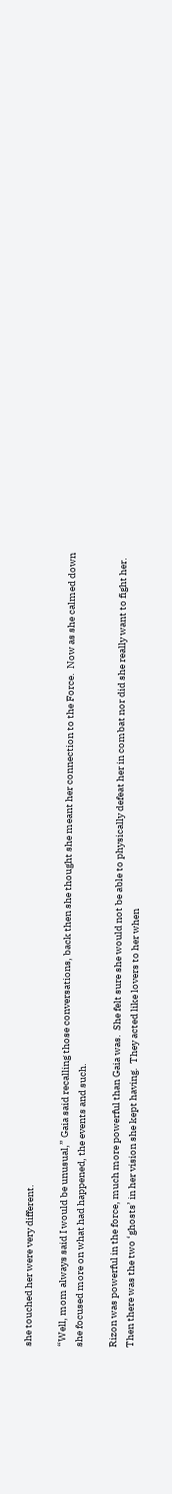she touched her were very different.

“Well, mom always said I would be unusual,” Gaia said recalling those conversations, back then she thought she meant her connection to the Force.  Now as she calmed down she focused more on what had happened, the events and such.

Rizon was powerful in the force, much more powerful than Gaia was.  She felt sure she would not be able to physically defeat her in combat nor did she really want to fight her.  Then there was the two ‘ghosts’ in her vision she kept having.  They acted like lovers to her when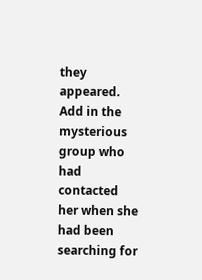they appeared.  Add in the mysterious group who had contacted her when she had been searching for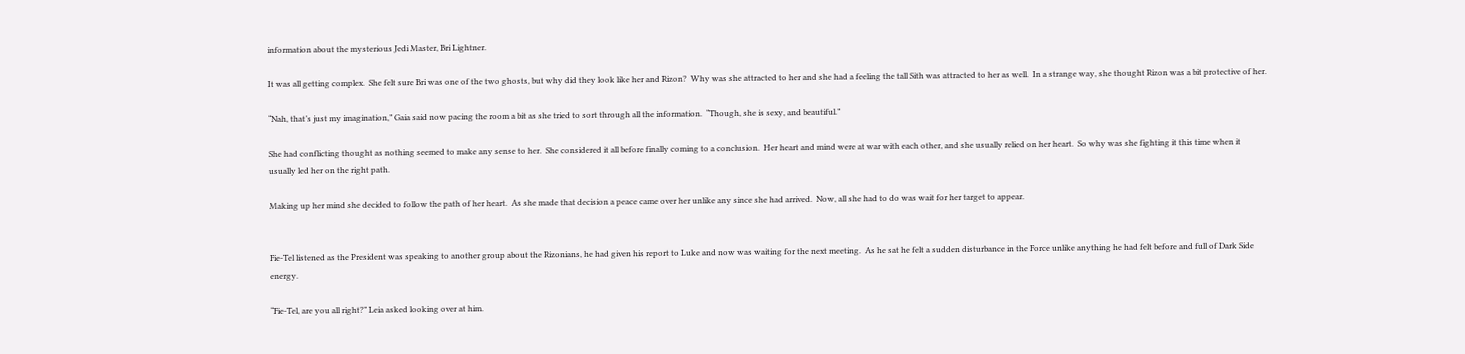information about the mysterious Jedi Master, Bri Lightner.

It was all getting complex.  She felt sure Bri was one of the two ghosts, but why did they look like her and Rizon?  Why was she attracted to her and she had a feeling the tall Sith was attracted to her as well.  In a strange way, she thought Rizon was a bit protective of her.

“Nah, that’s just my imagination,” Gaia said now pacing the room a bit as she tried to sort through all the information.  “Though, she is sexy, and beautiful.”

She had conflicting thought as nothing seemed to make any sense to her.  She considered it all before finally coming to a conclusion.  Her heart and mind were at war with each other, and she usually relied on her heart.  So why was she fighting it this time when it usually led her on the right path.

Making up her mind she decided to follow the path of her heart.  As she made that decision a peace came over her unlike any since she had arrived.  Now, all she had to do was wait for her target to appear.


Fie-Tel listened as the President was speaking to another group about the Rizonians, he had given his report to Luke and now was waiting for the next meeting.  As he sat he felt a sudden disturbance in the Force unlike anything he had felt before and full of Dark Side energy.

“Fie-Tel, are you all right?” Leia asked looking over at him.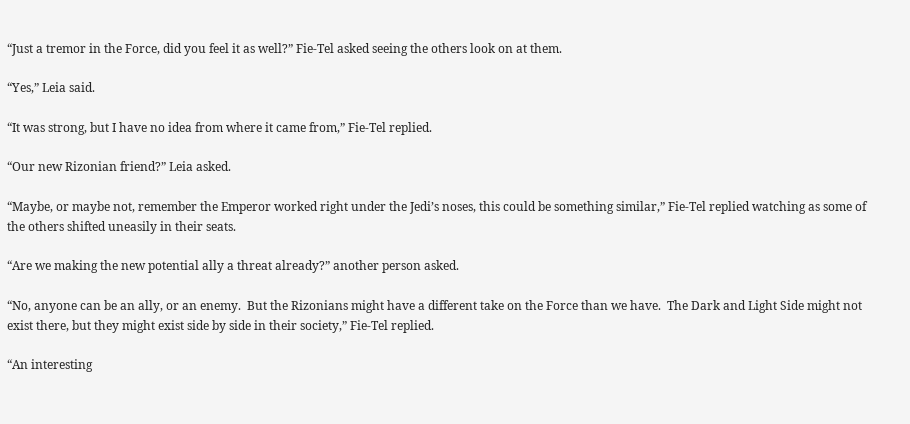“Just a tremor in the Force, did you feel it as well?” Fie-Tel asked seeing the others look on at them.

“Yes,” Leia said.

“It was strong, but I have no idea from where it came from,” Fie-Tel replied.

“Our new Rizonian friend?” Leia asked.

“Maybe, or maybe not, remember the Emperor worked right under the Jedi’s noses, this could be something similar,” Fie-Tel replied watching as some of the others shifted uneasily in their seats.

“Are we making the new potential ally a threat already?” another person asked.

“No, anyone can be an ally, or an enemy.  But the Rizonians might have a different take on the Force than we have.  The Dark and Light Side might not exist there, but they might exist side by side in their society,” Fie-Tel replied.

“An interesting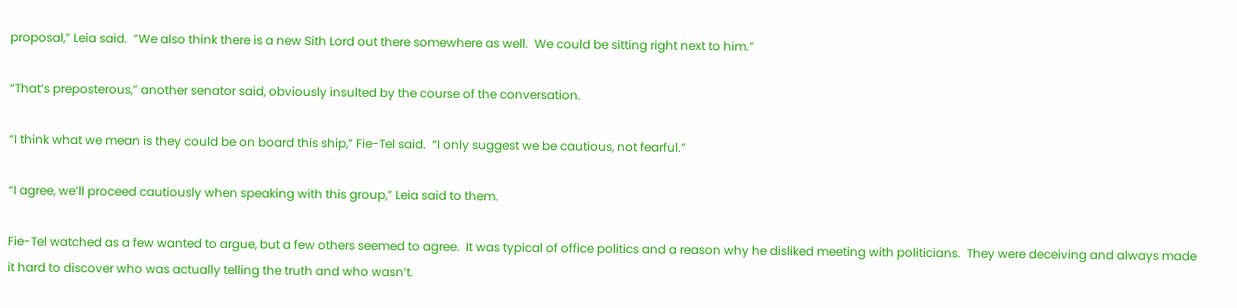proposal,” Leia said.  “We also think there is a new Sith Lord out there somewhere as well.  We could be sitting right next to him.”

“That’s preposterous,” another senator said, obviously insulted by the course of the conversation.

“I think what we mean is they could be on board this ship,” Fie-Tel said.  “I only suggest we be cautious, not fearful.”

“I agree, we’ll proceed cautiously when speaking with this group,” Leia said to them.

Fie-Tel watched as a few wanted to argue, but a few others seemed to agree.  It was typical of office politics and a reason why he disliked meeting with politicians.  They were deceiving and always made it hard to discover who was actually telling the truth and who wasn’t.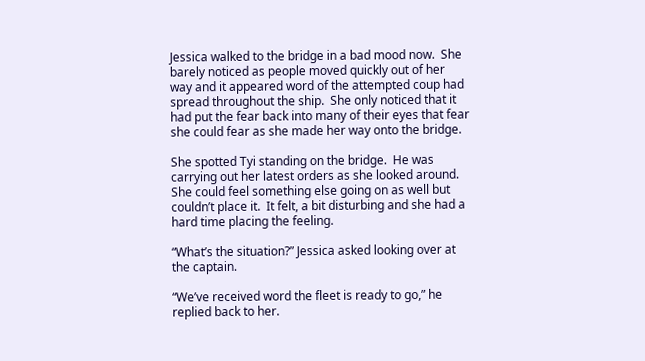Jessica walked to the bridge in a bad mood now.  She barely noticed as people moved quickly out of her way and it appeared word of the attempted coup had spread throughout the ship.  She only noticed that it had put the fear back into many of their eyes that fear she could fear as she made her way onto the bridge.

She spotted Tyi standing on the bridge.  He was carrying out her latest orders as she looked around.  She could feel something else going on as well but couldn’t place it.  It felt, a bit disturbing and she had a hard time placing the feeling.

“What’s the situation?” Jessica asked looking over at the captain.

“We’ve received word the fleet is ready to go,” he replied back to her.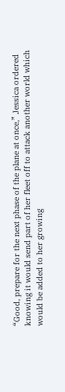“Good, prepare for the next phase of the plane at once,” Jessica ordered knowing it would send part of her fleet off to attack another world which would be added to her growing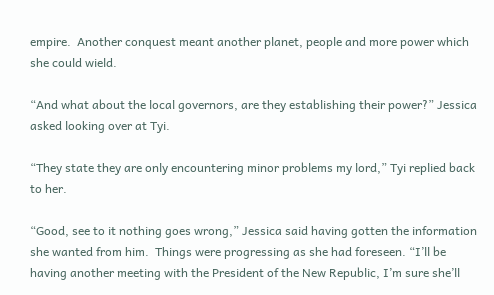empire.  Another conquest meant another planet, people and more power which she could wield.

“And what about the local governors, are they establishing their power?” Jessica asked looking over at Tyi.

“They state they are only encountering minor problems my lord,” Tyi replied back to her.

“Good, see to it nothing goes wrong,” Jessica said having gotten the information she wanted from him.  Things were progressing as she had foreseen. “I’ll be having another meeting with the President of the New Republic, I’m sure she’ll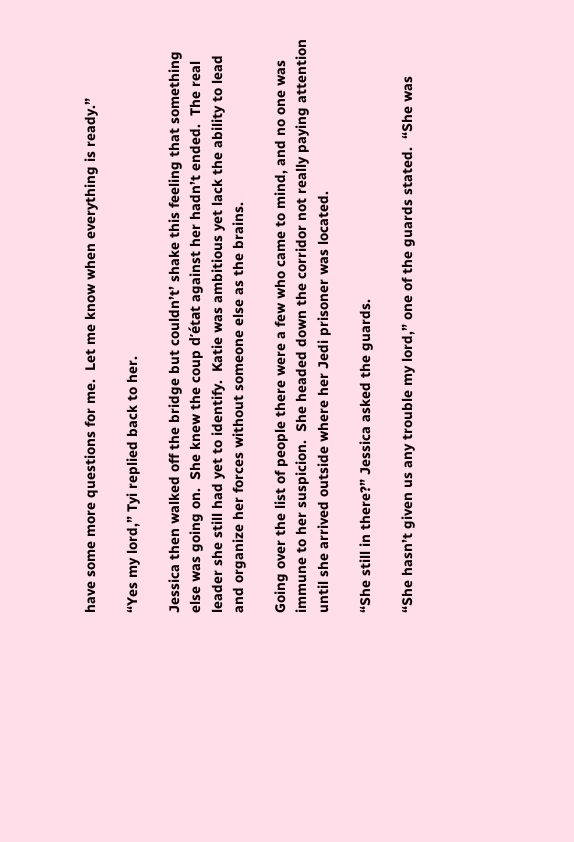have some more questions for me.  Let me know when everything is ready.”

“Yes my lord,” Tyi replied back to her.

Jessica then walked off the bridge but couldn’t’ shake this feeling that something else was going on.  She knew the coup d’état against her hadn’t ended.  The real leader she still had yet to identify.  Katie was ambitious yet lack the ability to lead and organize her forces without someone else as the brains.

Going over the list of people there were a few who came to mind, and no one was immune to her suspicion.  She headed down the corridor not really paying attention until she arrived outside where her Jedi prisoner was located.

“She still in there?” Jessica asked the guards.

“She hasn’t given us any trouble my lord,” one of the guards stated.  “She was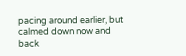pacing around earlier, but calmed down now and back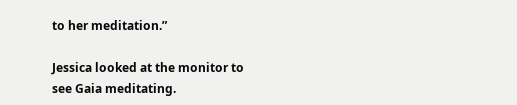to her meditation.”

Jessica looked at the monitor to see Gaia meditating.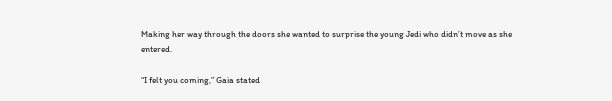Making her way through the doors she wanted to surprise the young Jedi who didn’t move as she entered.

“I felt you coming,” Gaia stated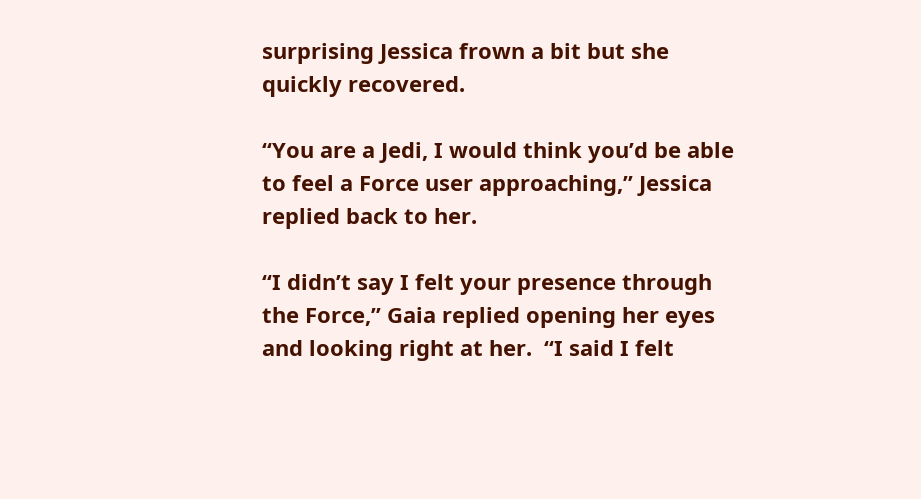surprising Jessica frown a bit but she quickly recovered.

“You are a Jedi, I would think you’d be able to feel a Force user approaching,” Jessica replied back to her.

“I didn’t say I felt your presence through the Force,” Gaia replied opening her eyes and looking right at her.  “I said I felt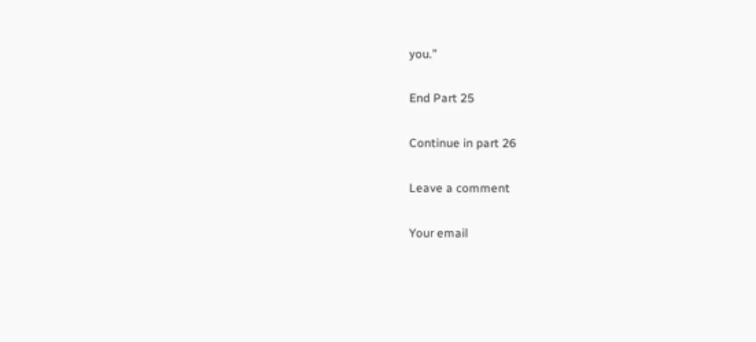you.”

End Part 25

Continue in part 26

Leave a comment

Your email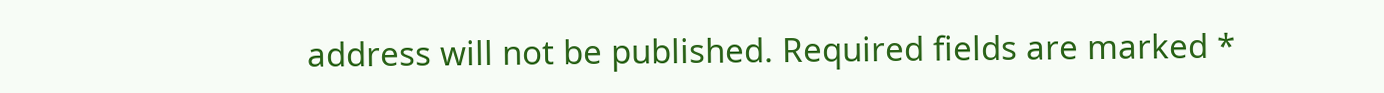address will not be published. Required fields are marked *